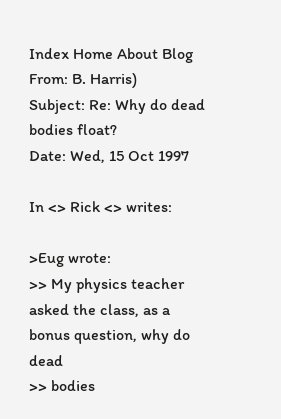Index Home About Blog
From: B. Harris)
Subject: Re: Why do dead bodies float?
Date: Wed, 15 Oct 1997

In <> Rick <> writes:

>Eug wrote:
>> My physics teacher asked the class, as a bonus question, why do dead
>> bodies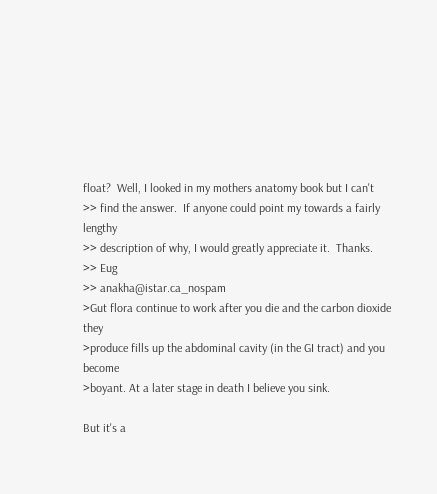float?  Well, I looked in my mothers anatomy book but I can't
>> find the answer.  If anyone could point my towards a fairly lengthy
>> description of why, I would greatly appreciate it.  Thanks.
>> Eug
>> anakha@istar.ca_nospam
>Gut flora continue to work after you die and the carbon dioxide they
>produce fills up the abdominal cavity (in the GI tract) and you become
>boyant. At a later stage in death I believe you sink.

But it's a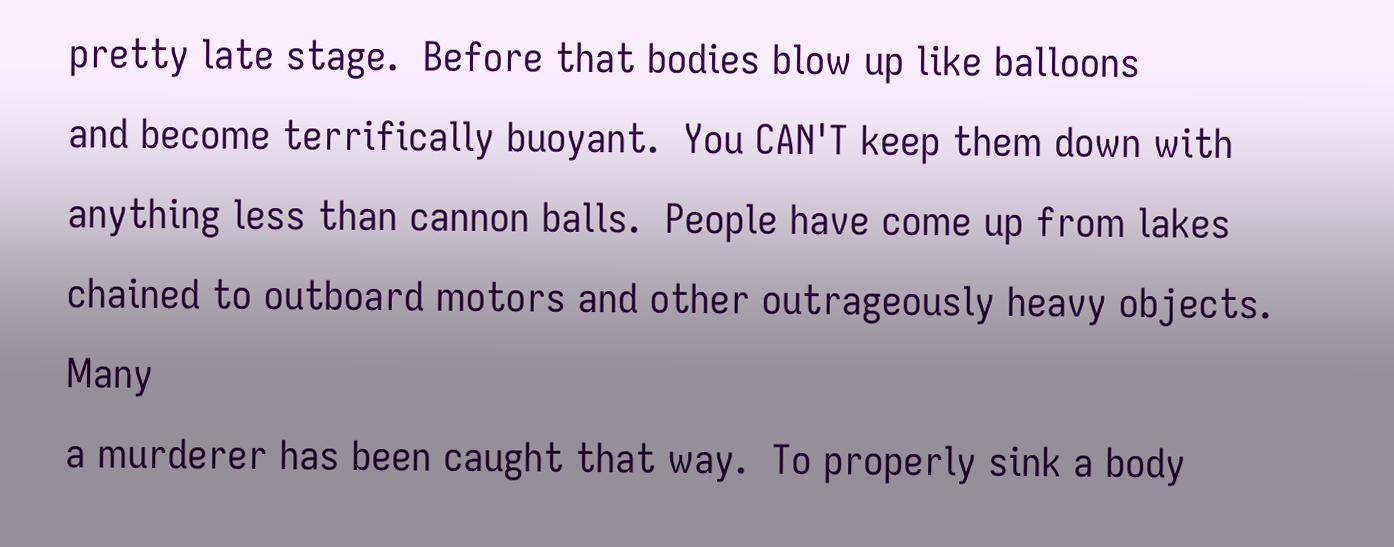pretty late stage.  Before that bodies blow up like balloons
and become terrifically buoyant.  You CAN'T keep them down with
anything less than cannon balls.  People have come up from lakes
chained to outboard motors and other outrageously heavy objects.  Many
a murderer has been caught that way.  To properly sink a body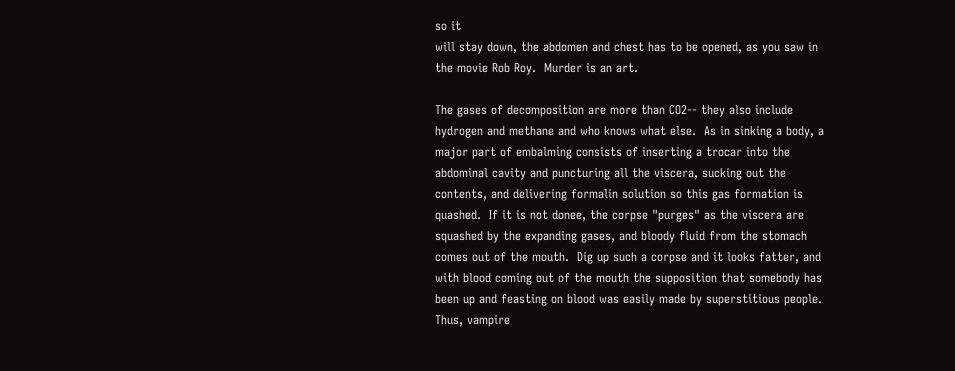so it
will stay down, the abdomen and chest has to be opened, as you saw in
the movie Rob Roy.  Murder is an art.

The gases of decomposition are more than CO2-- they also include
hydrogen and methane and who knows what else.  As in sinking a body, a
major part of embalming consists of inserting a trocar into the
abdominal cavity and puncturing all the viscera, sucking out the
contents, and delivering formalin solution so this gas formation is
quashed.  If it is not donee, the corpse "purges" as the viscera are
squashed by the expanding gases, and bloody fluid from the stomach
comes out of the mouth.  Dig up such a corpse and it looks fatter, and
with blood coming out of the mouth the supposition that somebody has
been up and feasting on blood was easily made by superstitious people.
Thus, vampire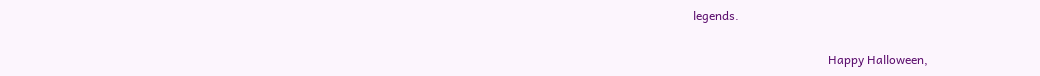legends.

                                             Happy Halloween,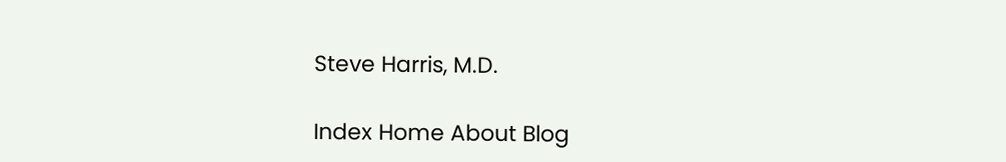Steve Harris, M.D.

Index Home About Blog